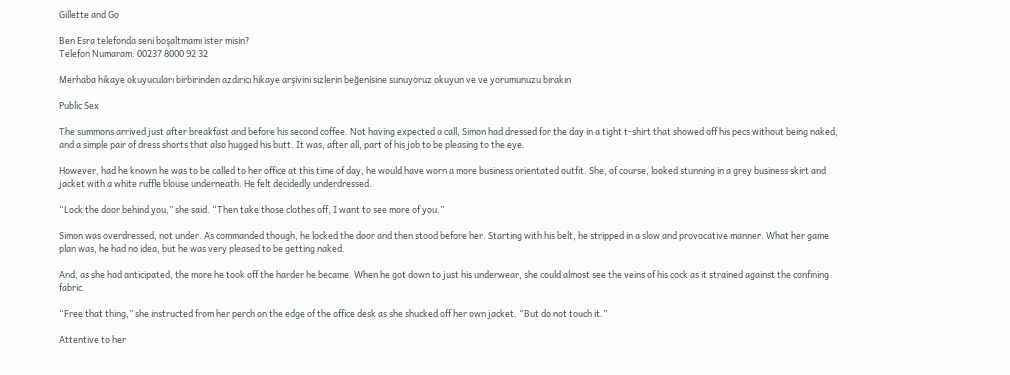Gillette and Go

Ben Esra telefonda seni boşaltmamı ister misin?
Telefon Numaram: 00237 8000 92 32

Merhaba hikaye okuyucuları birbirinden azdırıcı hikaye arşivini sizlerin beğenisine sunuyoruz okuyun ve ve yorumunuzu bırakın

Public Sex

The summons arrived just after breakfast and before his second coffee. Not having expected a call, Simon had dressed for the day in a tight t-shirt that showed off his pecs without being naked, and a simple pair of dress shorts that also hugged his butt. It was, after all, part of his job to be pleasing to the eye.

However, had he known he was to be called to her office at this time of day, he would have worn a more business orientated outfit. She, of course, looked stunning in a grey business skirt and jacket with a white ruffle blouse underneath. He felt decidedly underdressed.

“Lock the door behind you,” she said. “Then take those clothes off, I want to see more of you.”

Simon was overdressed, not under. As commanded though, he locked the door and then stood before her. Starting with his belt, he stripped in a slow and provocative manner. What her game plan was, he had no idea, but he was very pleased to be getting naked.

And, as she had anticipated, the more he took off the harder he became. When he got down to just his underwear, she could almost see the veins of his cock as it strained against the confining fabric.

“Free that thing,” she instructed from her perch on the edge of the office desk as she shucked off her own jacket. “But do not touch it.”

Attentive to her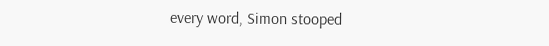every word, Simon stooped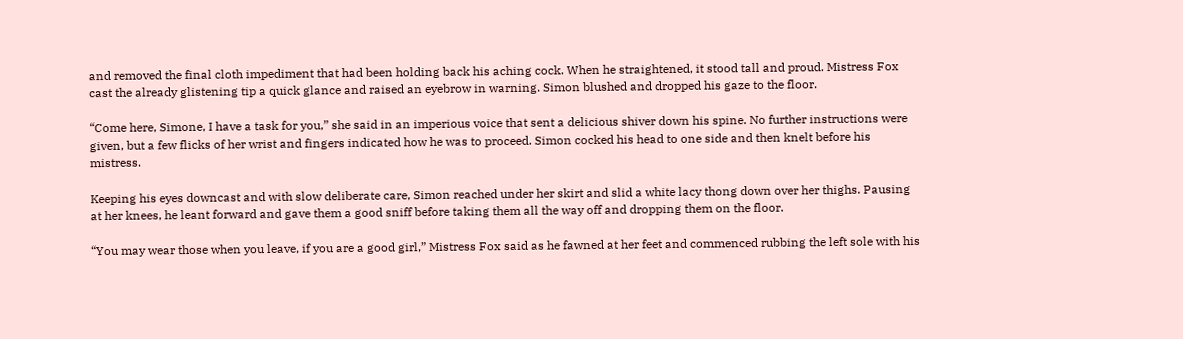and removed the final cloth impediment that had been holding back his aching cock. When he straightened, it stood tall and proud. Mistress Fox cast the already glistening tip a quick glance and raised an eyebrow in warning. Simon blushed and dropped his gaze to the floor.

“Come here, Simone, I have a task for you,” she said in an imperious voice that sent a delicious shiver down his spine. No further instructions were given, but a few flicks of her wrist and fingers indicated how he was to proceed. Simon cocked his head to one side and then knelt before his mistress.

Keeping his eyes downcast and with slow deliberate care, Simon reached under her skirt and slid a white lacy thong down over her thighs. Pausing at her knees, he leant forward and gave them a good sniff before taking them all the way off and dropping them on the floor.

“You may wear those when you leave, if you are a good girl,” Mistress Fox said as he fawned at her feet and commenced rubbing the left sole with his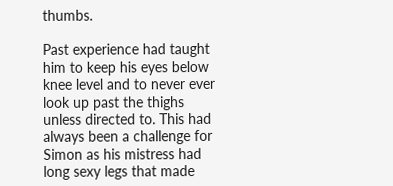thumbs.

Past experience had taught him to keep his eyes below knee level and to never ever look up past the thighs unless directed to. This had always been a challenge for Simon as his mistress had long sexy legs that made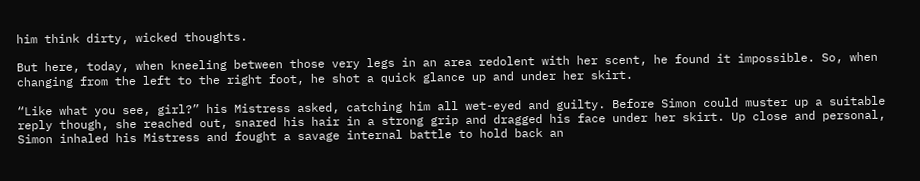him think dirty, wicked thoughts.

But here, today, when kneeling between those very legs in an area redolent with her scent, he found it impossible. So, when changing from the left to the right foot, he shot a quick glance up and under her skirt.

“Like what you see, girl?” his Mistress asked, catching him all wet-eyed and guilty. Before Simon could muster up a suitable reply though, she reached out, snared his hair in a strong grip and dragged his face under her skirt. Up close and personal, Simon inhaled his Mistress and fought a savage internal battle to hold back an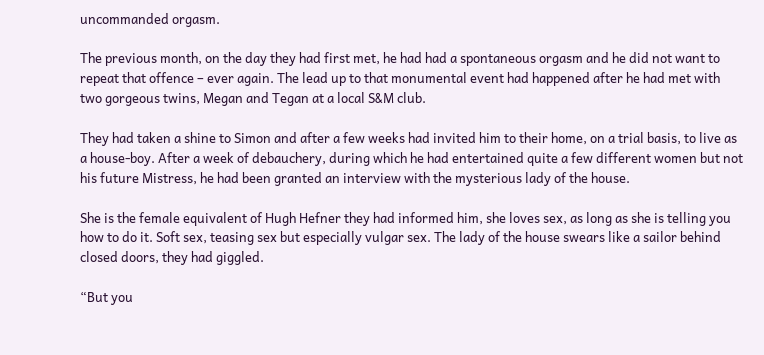uncommanded orgasm.

The previous month, on the day they had first met, he had had a spontaneous orgasm and he did not want to repeat that offence – ever again. The lead up to that monumental event had happened after he had met with two gorgeous twins, Megan and Tegan at a local S&M club.

They had taken a shine to Simon and after a few weeks had invited him to their home, on a trial basis, to live as a house-boy. After a week of debauchery, during which he had entertained quite a few different women but not his future Mistress, he had been granted an interview with the mysterious lady of the house.

She is the female equivalent of Hugh Hefner they had informed him, she loves sex, as long as she is telling you how to do it. Soft sex, teasing sex but especially vulgar sex. The lady of the house swears like a sailor behind closed doors, they had giggled.

“But you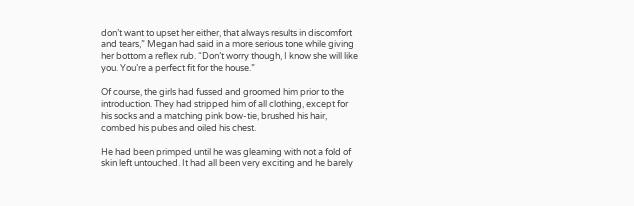don’t want to upset her either, that always results in discomfort and tears,” Megan had said in a more serious tone while giving her bottom a reflex rub. “Don’t worry though, I know she will like you. You’re a perfect fit for the house.”

Of course, the girls had fussed and groomed him prior to the introduction. They had stripped him of all clothing, except for his socks and a matching pink bow-tie, brushed his hair, combed his pubes and oiled his chest.

He had been primped until he was gleaming with not a fold of skin left untouched. It had all been very exciting and he barely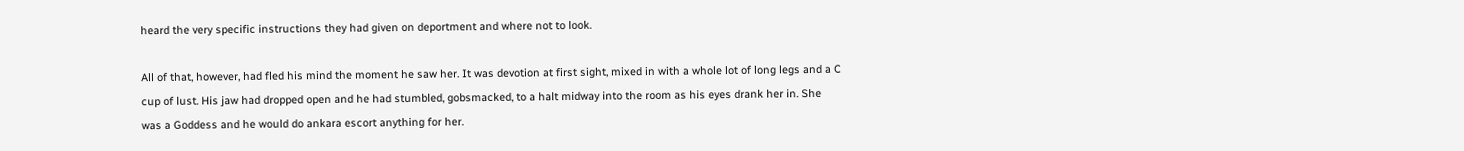heard the very specific instructions they had given on deportment and where not to look.

All of that, however, had fled his mind the moment he saw her. It was devotion at first sight, mixed in with a whole lot of long legs and a C cup of lust. His jaw had dropped open and he had stumbled, gobsmacked, to a halt midway into the room as his eyes drank her in. She was a Goddess and he would do ankara escort anything for her.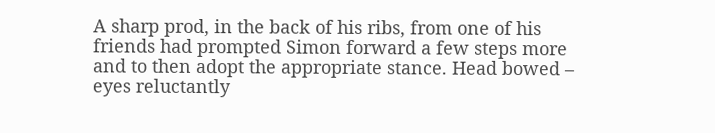A sharp prod, in the back of his ribs, from one of his friends had prompted Simon forward a few steps more and to then adopt the appropriate stance. Head bowed – eyes reluctantly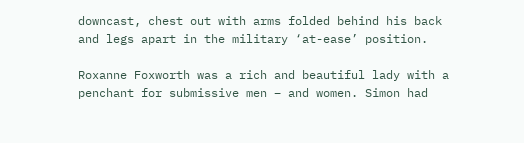downcast, chest out with arms folded behind his back and legs apart in the military ‘at-ease’ position.

Roxanne Foxworth was a rich and beautiful lady with a penchant for submissive men – and women. Simon had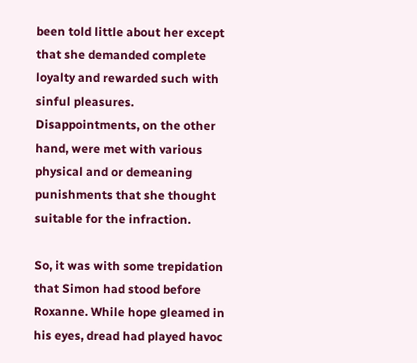been told little about her except that she demanded complete loyalty and rewarded such with sinful pleasures. Disappointments, on the other hand, were met with various physical and or demeaning punishments that she thought suitable for the infraction.

So, it was with some trepidation that Simon had stood before Roxanne. While hope gleamed in his eyes, dread had played havoc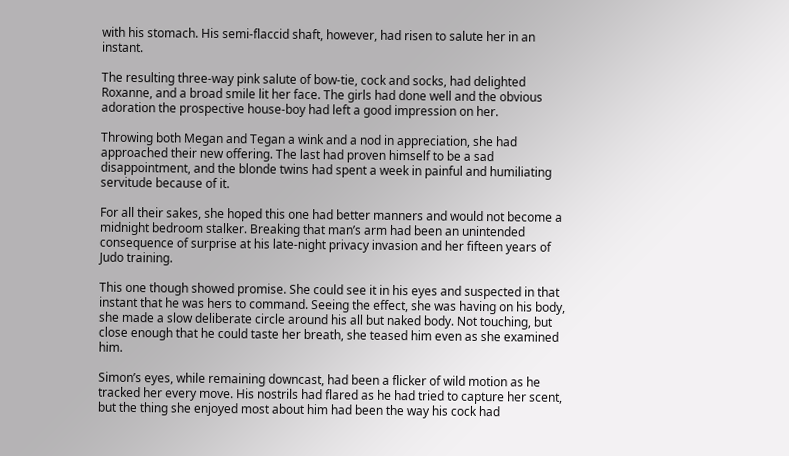with his stomach. His semi-flaccid shaft, however, had risen to salute her in an instant.

The resulting three-way pink salute of bow-tie, cock and socks, had delighted Roxanne, and a broad smile lit her face. The girls had done well and the obvious adoration the prospective house-boy had left a good impression on her.

Throwing both Megan and Tegan a wink and a nod in appreciation, she had approached their new offering. The last had proven himself to be a sad disappointment, and the blonde twins had spent a week in painful and humiliating servitude because of it.

For all their sakes, she hoped this one had better manners and would not become a midnight bedroom stalker. Breaking that man’s arm had been an unintended consequence of surprise at his late-night privacy invasion and her fifteen years of Judo training.

This one though showed promise. She could see it in his eyes and suspected in that instant that he was hers to command. Seeing the effect, she was having on his body, she made a slow deliberate circle around his all but naked body. Not touching, but close enough that he could taste her breath, she teased him even as she examined him.

Simon’s eyes, while remaining downcast, had been a flicker of wild motion as he tracked her every move. His nostrils had flared as he had tried to capture her scent, but the thing she enjoyed most about him had been the way his cock had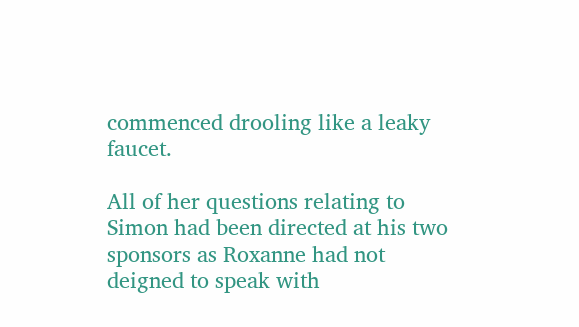commenced drooling like a leaky faucet.

All of her questions relating to Simon had been directed at his two sponsors as Roxanne had not deigned to speak with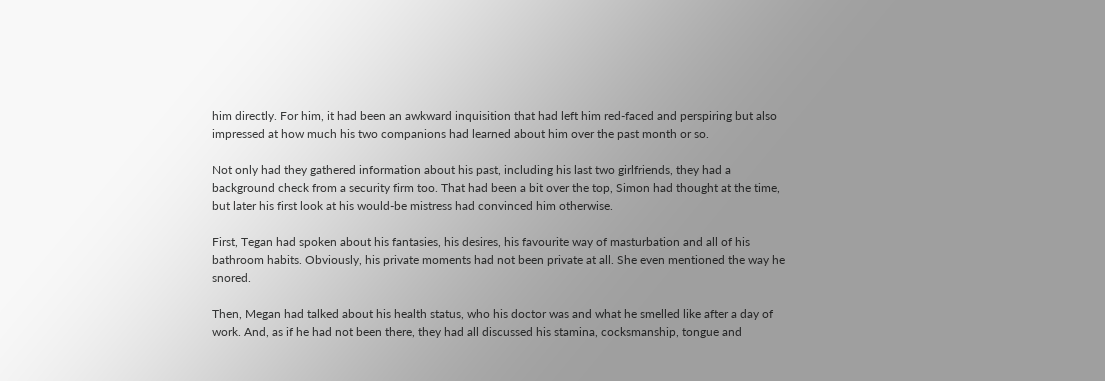him directly. For him, it had been an awkward inquisition that had left him red-faced and perspiring but also impressed at how much his two companions had learned about him over the past month or so.

Not only had they gathered information about his past, including his last two girlfriends, they had a background check from a security firm too. That had been a bit over the top, Simon had thought at the time, but later his first look at his would-be mistress had convinced him otherwise.

First, Tegan had spoken about his fantasies, his desires, his favourite way of masturbation and all of his bathroom habits. Obviously, his private moments had not been private at all. She even mentioned the way he snored.

Then, Megan had talked about his health status, who his doctor was and what he smelled like after a day of work. And, as if he had not been there, they had all discussed his stamina, cocksmanship, tongue and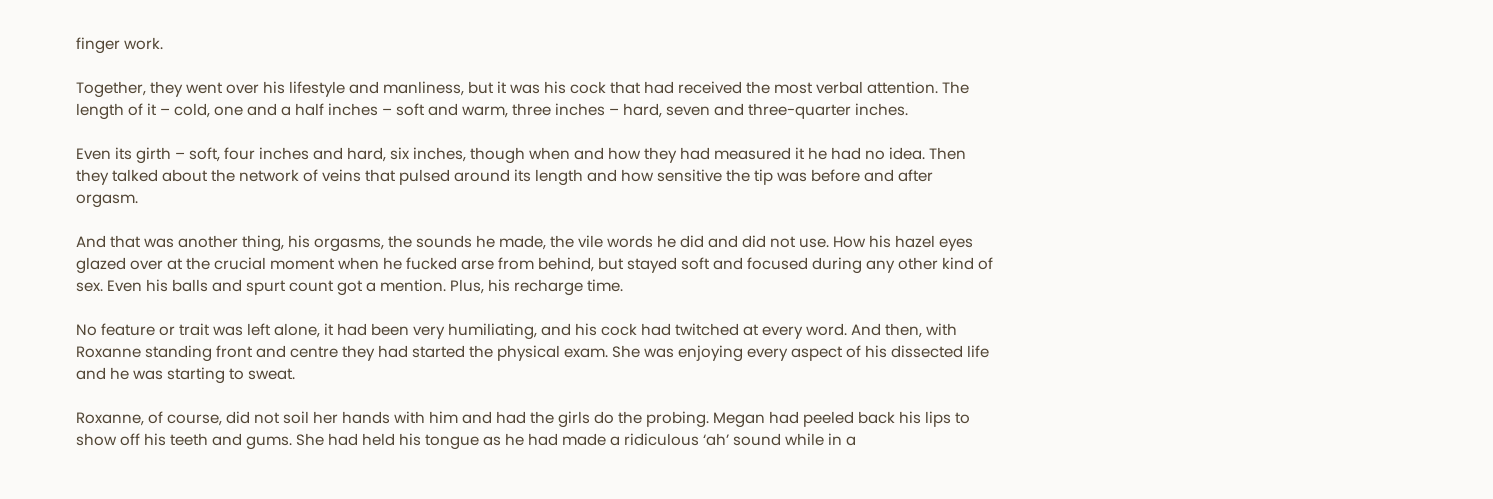finger work.

Together, they went over his lifestyle and manliness, but it was his cock that had received the most verbal attention. The length of it – cold, one and a half inches – soft and warm, three inches – hard, seven and three-quarter inches.

Even its girth – soft, four inches and hard, six inches, though when and how they had measured it he had no idea. Then they talked about the network of veins that pulsed around its length and how sensitive the tip was before and after orgasm.

And that was another thing, his orgasms, the sounds he made, the vile words he did and did not use. How his hazel eyes glazed over at the crucial moment when he fucked arse from behind, but stayed soft and focused during any other kind of sex. Even his balls and spurt count got a mention. Plus, his recharge time.

No feature or trait was left alone, it had been very humiliating, and his cock had twitched at every word. And then, with Roxanne standing front and centre they had started the physical exam. She was enjoying every aspect of his dissected life and he was starting to sweat.

Roxanne, of course, did not soil her hands with him and had the girls do the probing. Megan had peeled back his lips to show off his teeth and gums. She had held his tongue as he had made a ridiculous ‘ah’ sound while in a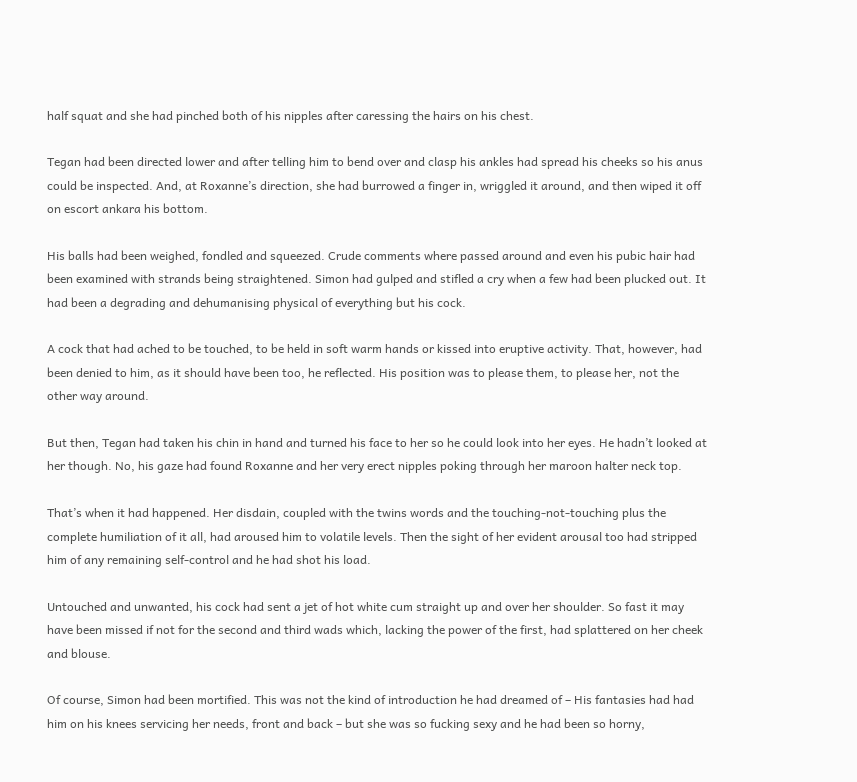half squat and she had pinched both of his nipples after caressing the hairs on his chest.

Tegan had been directed lower and after telling him to bend over and clasp his ankles had spread his cheeks so his anus could be inspected. And, at Roxanne’s direction, she had burrowed a finger in, wriggled it around, and then wiped it off on escort ankara his bottom.

His balls had been weighed, fondled and squeezed. Crude comments where passed around and even his pubic hair had been examined with strands being straightened. Simon had gulped and stifled a cry when a few had been plucked out. It had been a degrading and dehumanising physical of everything but his cock.

A cock that had ached to be touched, to be held in soft warm hands or kissed into eruptive activity. That, however, had been denied to him, as it should have been too, he reflected. His position was to please them, to please her, not the other way around.

But then, Tegan had taken his chin in hand and turned his face to her so he could look into her eyes. He hadn’t looked at her though. No, his gaze had found Roxanne and her very erect nipples poking through her maroon halter neck top.

That’s when it had happened. Her disdain, coupled with the twins words and the touching-not-touching plus the complete humiliation of it all, had aroused him to volatile levels. Then the sight of her evident arousal too had stripped him of any remaining self-control and he had shot his load.

Untouched and unwanted, his cock had sent a jet of hot white cum straight up and over her shoulder. So fast it may have been missed if not for the second and third wads which, lacking the power of the first, had splattered on her cheek and blouse.

Of course, Simon had been mortified. This was not the kind of introduction he had dreamed of – His fantasies had had him on his knees servicing her needs, front and back – but she was so fucking sexy and he had been so horny,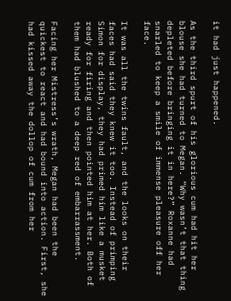it had just happened.

As the third spurt of his glorious cum had hit her blouse she had turned to Megan. “Why wasn’t that thing depleted before bringing it in here?” Roxanne had snarled to keep a smile of immense pleasure off her face.

It was all the twins fault, and the looks on their faces had said they knew it too. Instead of primping Simon for display, they had primed him like a musket ready for firing and then pointed him at her. Both of them had blushed to a deep red of embarrassment.

Facing her Mistress’s wrath, Megan had been the quickest to react and had bound into action. First, she had kissed away the dollop of cum from her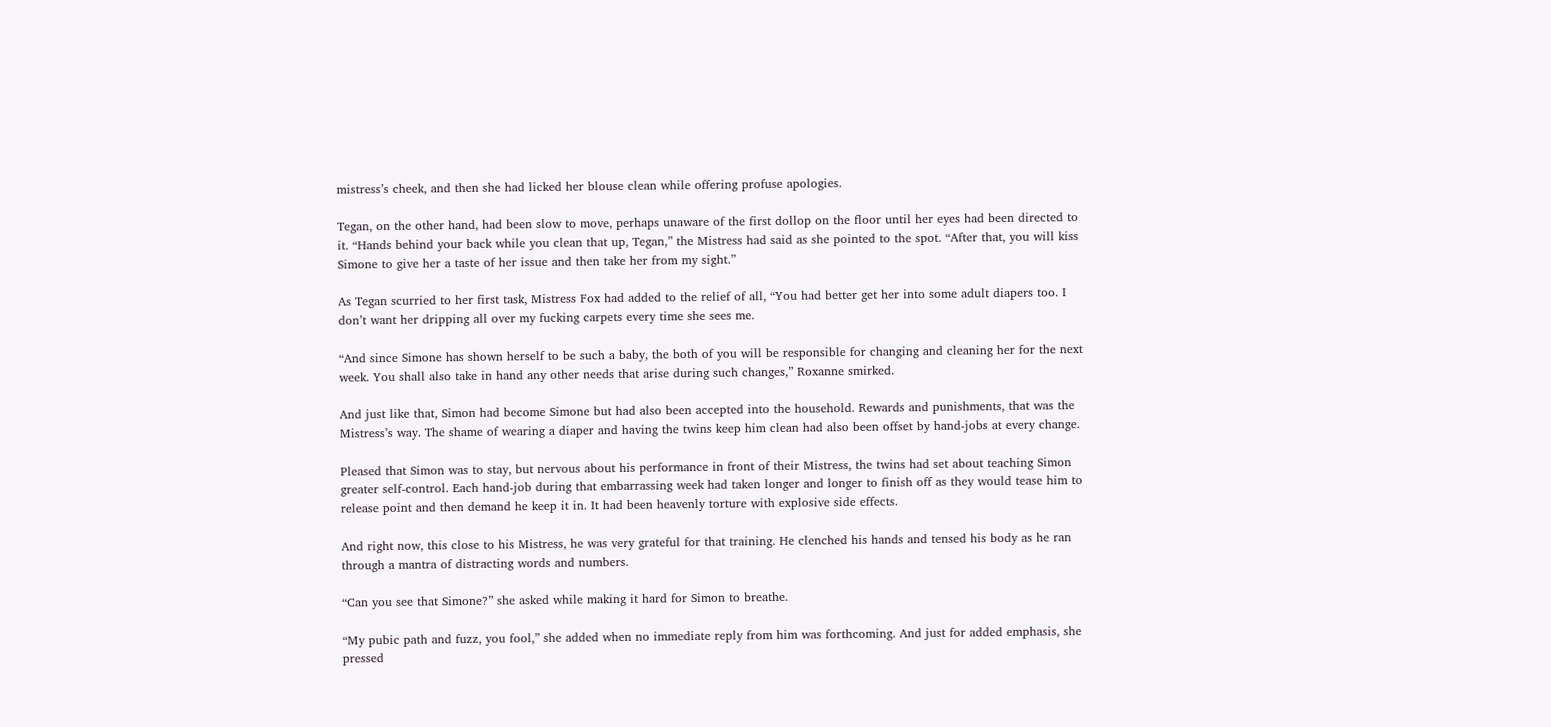mistress’s cheek, and then she had licked her blouse clean while offering profuse apologies.

Tegan, on the other hand, had been slow to move, perhaps unaware of the first dollop on the floor until her eyes had been directed to it. “Hands behind your back while you clean that up, Tegan,” the Mistress had said as she pointed to the spot. “After that, you will kiss Simone to give her a taste of her issue and then take her from my sight.”

As Tegan scurried to her first task, Mistress Fox had added to the relief of all, “You had better get her into some adult diapers too. I don’t want her dripping all over my fucking carpets every time she sees me.

“And since Simone has shown herself to be such a baby, the both of you will be responsible for changing and cleaning her for the next week. You shall also take in hand any other needs that arise during such changes,” Roxanne smirked.

And just like that, Simon had become Simone but had also been accepted into the household. Rewards and punishments, that was the Mistress’s way. The shame of wearing a diaper and having the twins keep him clean had also been offset by hand-jobs at every change.

Pleased that Simon was to stay, but nervous about his performance in front of their Mistress, the twins had set about teaching Simon greater self-control. Each hand-job during that embarrassing week had taken longer and longer to finish off as they would tease him to release point and then demand he keep it in. It had been heavenly torture with explosive side effects.

And right now, this close to his Mistress, he was very grateful for that training. He clenched his hands and tensed his body as he ran through a mantra of distracting words and numbers.

“Can you see that Simone?” she asked while making it hard for Simon to breathe.

“My pubic path and fuzz, you fool,” she added when no immediate reply from him was forthcoming. And just for added emphasis, she pressed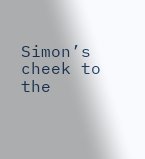Simon’s cheek to the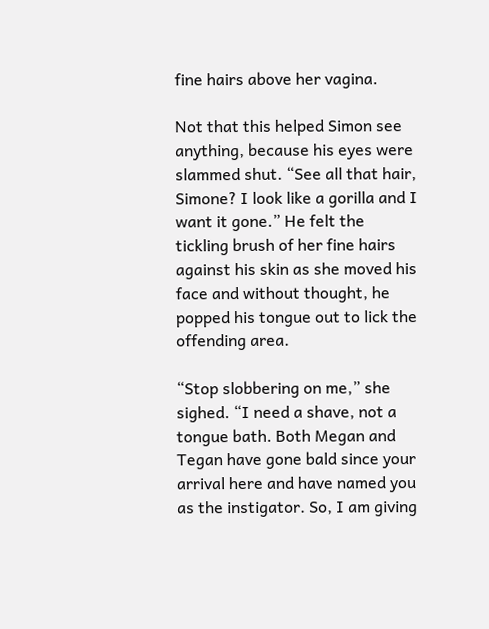fine hairs above her vagina.

Not that this helped Simon see anything, because his eyes were slammed shut. “See all that hair, Simone? I look like a gorilla and I want it gone.” He felt the tickling brush of her fine hairs against his skin as she moved his face and without thought, he popped his tongue out to lick the offending area.

“Stop slobbering on me,” she sighed. “I need a shave, not a tongue bath. Both Megan and Tegan have gone bald since your arrival here and have named you as the instigator. So, I am giving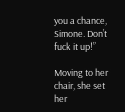you a chance, Simone. Don’t fuck it up!”

Moving to her chair, she set her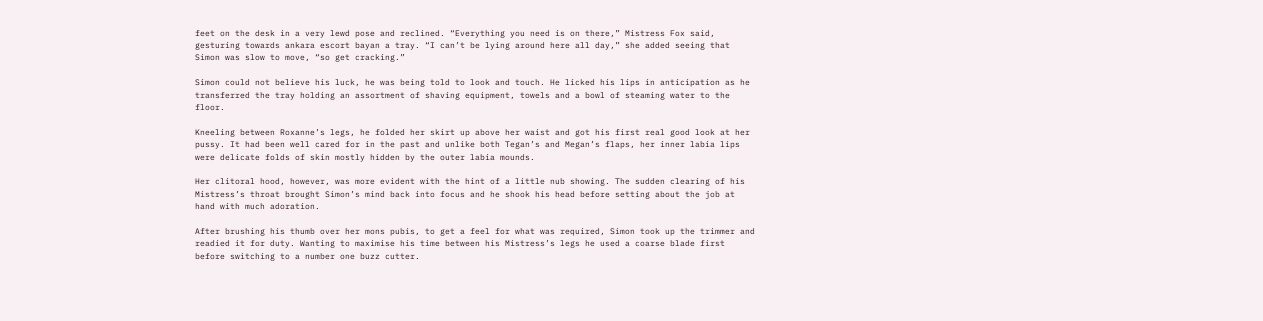feet on the desk in a very lewd pose and reclined. “Everything you need is on there,” Mistress Fox said, gesturing towards ankara escort bayan a tray. “I can’t be lying around here all day,” she added seeing that Simon was slow to move, “so get cracking.”

Simon could not believe his luck, he was being told to look and touch. He licked his lips in anticipation as he transferred the tray holding an assortment of shaving equipment, towels and a bowl of steaming water to the floor.

Kneeling between Roxanne’s legs, he folded her skirt up above her waist and got his first real good look at her pussy. It had been well cared for in the past and unlike both Tegan’s and Megan’s flaps, her inner labia lips were delicate folds of skin mostly hidden by the outer labia mounds.

Her clitoral hood, however, was more evident with the hint of a little nub showing. The sudden clearing of his Mistress’s throat brought Simon’s mind back into focus and he shook his head before setting about the job at hand with much adoration.

After brushing his thumb over her mons pubis, to get a feel for what was required, Simon took up the trimmer and readied it for duty. Wanting to maximise his time between his Mistress’s legs he used a coarse blade first before switching to a number one buzz cutter.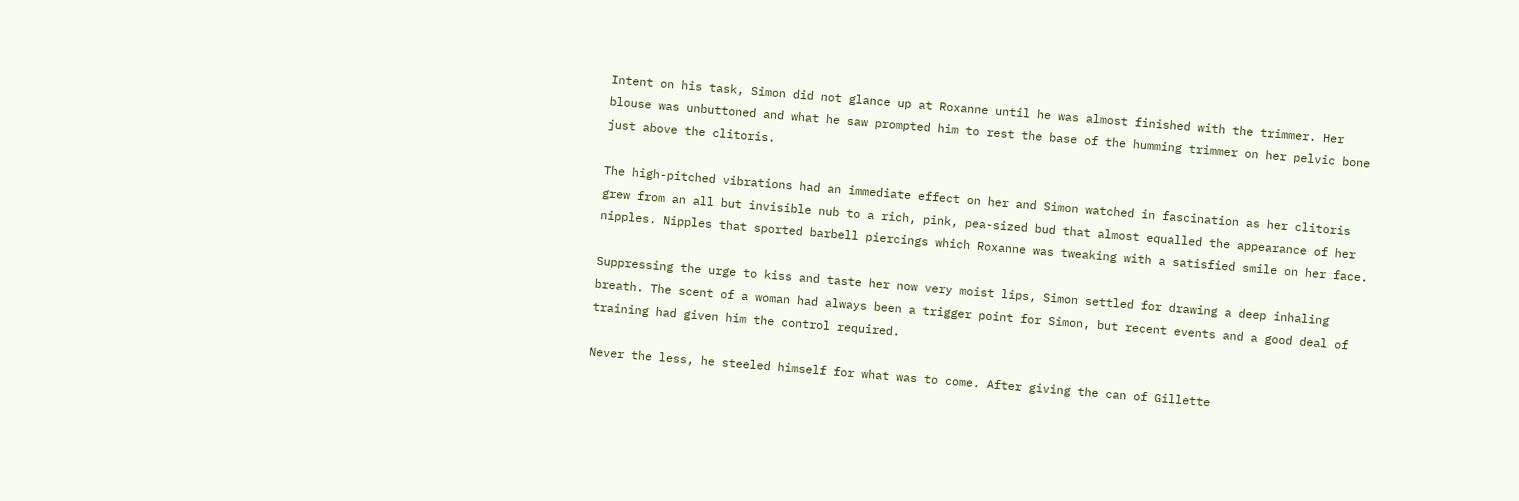Intent on his task, Simon did not glance up at Roxanne until he was almost finished with the trimmer. Her blouse was unbuttoned and what he saw prompted him to rest the base of the humming trimmer on her pelvic bone just above the clitoris.

The high-pitched vibrations had an immediate effect on her and Simon watched in fascination as her clitoris grew from an all but invisible nub to a rich, pink, pea-sized bud that almost equalled the appearance of her nipples. Nipples that sported barbell piercings which Roxanne was tweaking with a satisfied smile on her face.

Suppressing the urge to kiss and taste her now very moist lips, Simon settled for drawing a deep inhaling breath. The scent of a woman had always been a trigger point for Simon, but recent events and a good deal of training had given him the control required.

Never the less, he steeled himself for what was to come. After giving the can of Gillette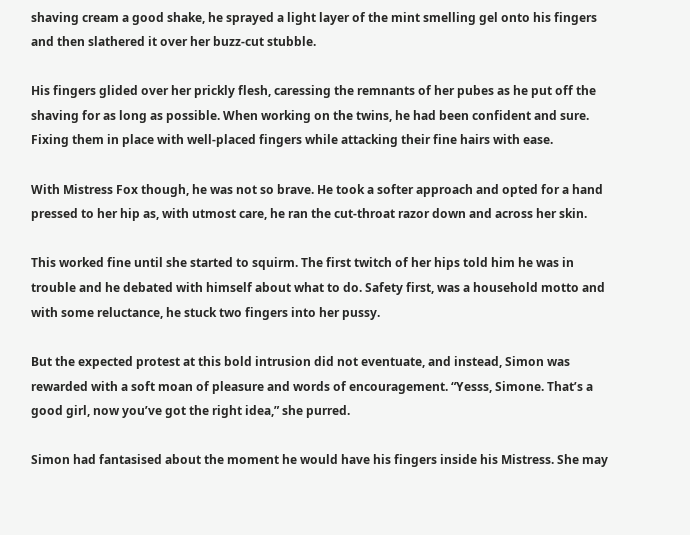shaving cream a good shake, he sprayed a light layer of the mint smelling gel onto his fingers and then slathered it over her buzz-cut stubble.

His fingers glided over her prickly flesh, caressing the remnants of her pubes as he put off the shaving for as long as possible. When working on the twins, he had been confident and sure. Fixing them in place with well-placed fingers while attacking their fine hairs with ease.

With Mistress Fox though, he was not so brave. He took a softer approach and opted for a hand pressed to her hip as, with utmost care, he ran the cut-throat razor down and across her skin.

This worked fine until she started to squirm. The first twitch of her hips told him he was in trouble and he debated with himself about what to do. Safety first, was a household motto and with some reluctance, he stuck two fingers into her pussy.

But the expected protest at this bold intrusion did not eventuate, and instead, Simon was rewarded with a soft moan of pleasure and words of encouragement. “Yesss, Simone. That’s a good girl, now you’ve got the right idea,” she purred.

Simon had fantasised about the moment he would have his fingers inside his Mistress. She may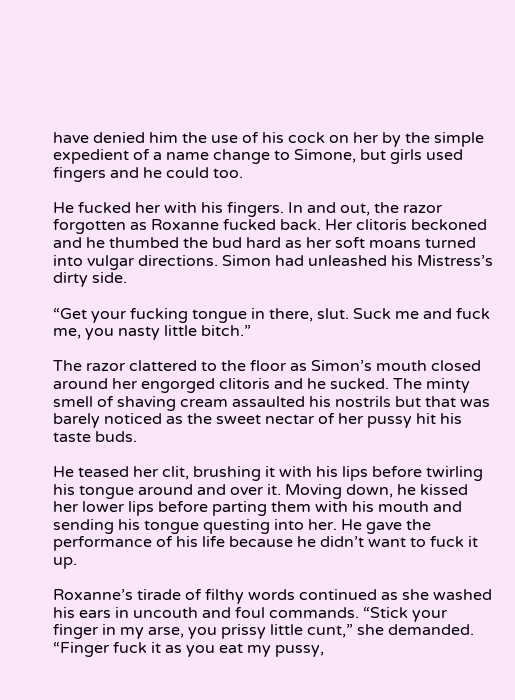have denied him the use of his cock on her by the simple expedient of a name change to Simone, but girls used fingers and he could too.

He fucked her with his fingers. In and out, the razor forgotten as Roxanne fucked back. Her clitoris beckoned and he thumbed the bud hard as her soft moans turned into vulgar directions. Simon had unleashed his Mistress’s dirty side.

“Get your fucking tongue in there, slut. Suck me and fuck me, you nasty little bitch.”

The razor clattered to the floor as Simon’s mouth closed around her engorged clitoris and he sucked. The minty smell of shaving cream assaulted his nostrils but that was barely noticed as the sweet nectar of her pussy hit his taste buds.

He teased her clit, brushing it with his lips before twirling his tongue around and over it. Moving down, he kissed her lower lips before parting them with his mouth and sending his tongue questing into her. He gave the performance of his life because he didn’t want to fuck it up.

Roxanne’s tirade of filthy words continued as she washed his ears in uncouth and foul commands. “Stick your finger in my arse, you prissy little cunt,” she demanded. “Finger fuck it as you eat my pussy,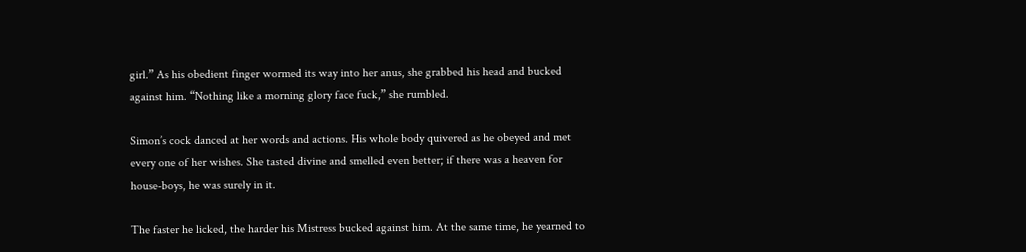girl.” As his obedient finger wormed its way into her anus, she grabbed his head and bucked against him. “Nothing like a morning glory face fuck,” she rumbled.

Simon’s cock danced at her words and actions. His whole body quivered as he obeyed and met every one of her wishes. She tasted divine and smelled even better; if there was a heaven for house-boys, he was surely in it.

The faster he licked, the harder his Mistress bucked against him. At the same time, he yearned to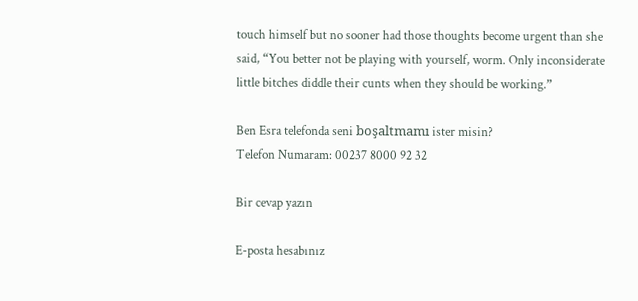touch himself but no sooner had those thoughts become urgent than she said, “You better not be playing with yourself, worm. Only inconsiderate little bitches diddle their cunts when they should be working.”

Ben Esra telefonda seni boşaltmamı ister misin?
Telefon Numaram: 00237 8000 92 32

Bir cevap yazın

E-posta hesabınız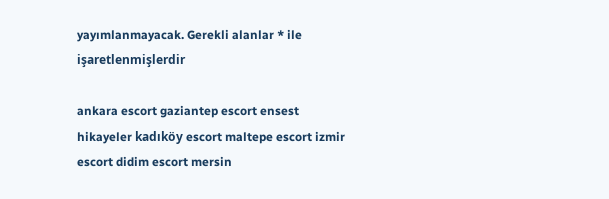yayımlanmayacak. Gerekli alanlar * ile işaretlenmişlerdir

ankara escort gaziantep escort ensest hikayeler kadıköy escort maltepe escort izmir escort didim escort mersin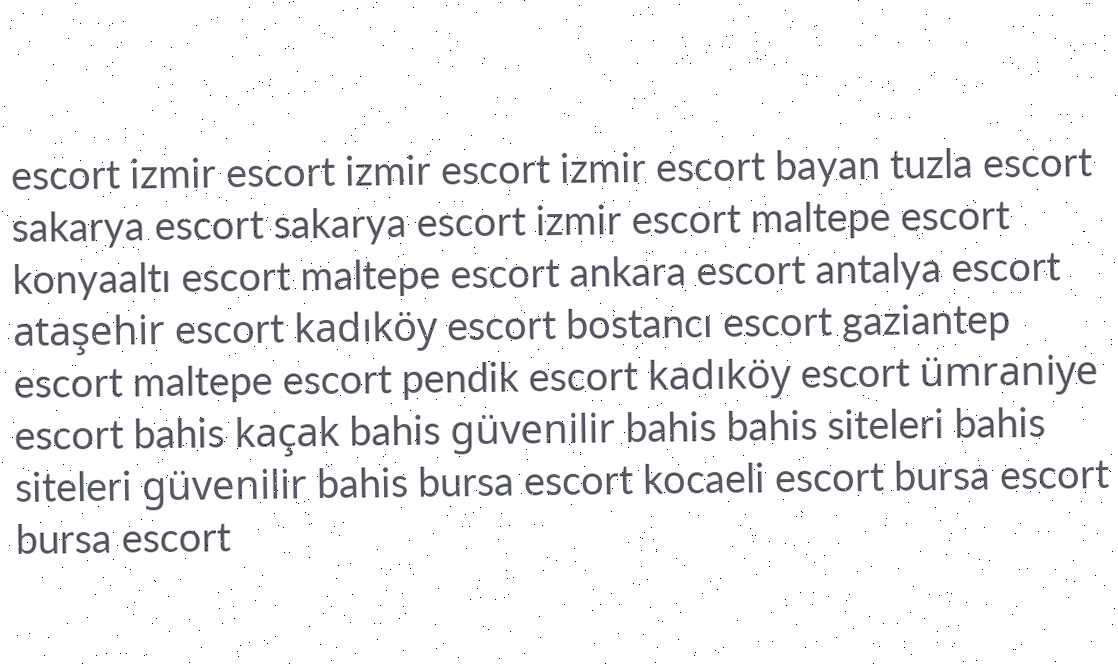escort izmir escort izmir escort izmir escort bayan tuzla escort sakarya escort sakarya escort izmir escort maltepe escort konyaaltı escort maltepe escort ankara escort antalya escort ataşehir escort kadıköy escort bostancı escort gaziantep escort maltepe escort pendik escort kadıköy escort ümraniye escort bahis kaçak bahis güvenilir bahis bahis siteleri bahis siteleri güvenilir bahis bursa escort kocaeli escort bursa escort bursa escort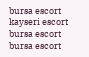bursa escort kayseri escort bursa escort bursa escort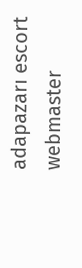adapazarı escort webmaster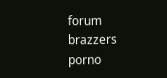forum brazzers porno